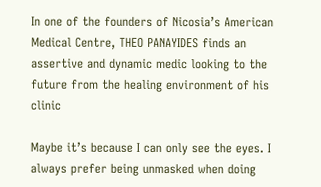In one of the founders of Nicosia’s American Medical Centre, THEO PANAYIDES finds an assertive and dynamic medic looking to the future from the healing environment of his clinic

Maybe it’s because I can only see the eyes. I always prefer being unmasked when doing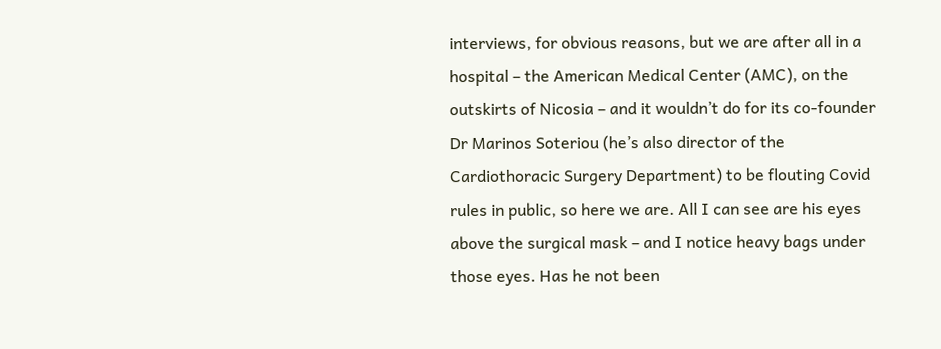interviews, for obvious reasons, but we are after all in a hospital – the American Medical Center (AMC), on the outskirts of Nicosia – and it wouldn’t do for its co-founder Dr Marinos Soteriou (he’s also director of the Cardiothoracic Surgery Department) to be flouting Covid rules in public, so here we are. All I can see are his eyes above the surgical mask – and I notice heavy bags under those eyes. Has he not been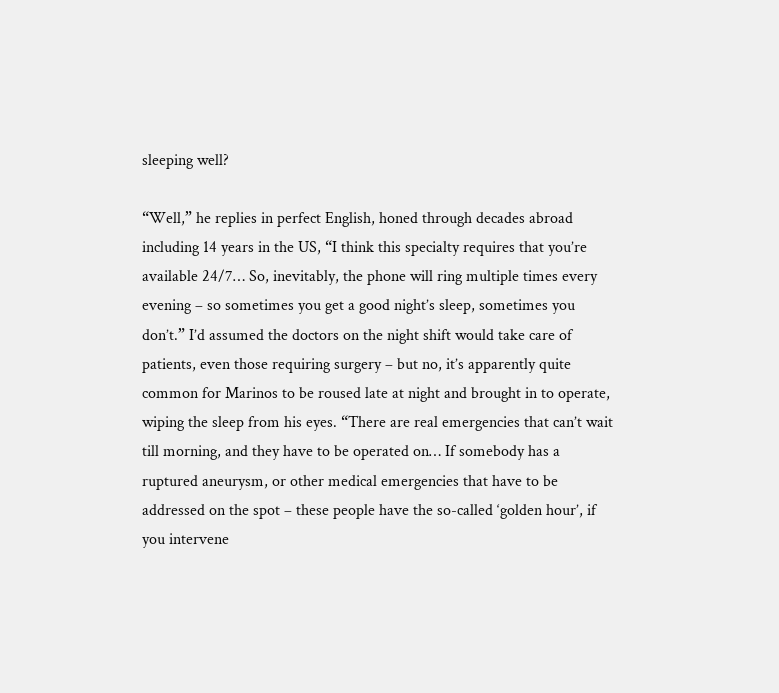sleeping well?

“Well,” he replies in perfect English, honed through decades abroad including 14 years in the US, “I think this specialty requires that you’re available 24/7… So, inevitably, the phone will ring multiple times every evening – so sometimes you get a good night’s sleep, sometimes you don’t.” I’d assumed the doctors on the night shift would take care of patients, even those requiring surgery – but no, it’s apparently quite common for Marinos to be roused late at night and brought in to operate, wiping the sleep from his eyes. “There are real emergencies that can’t wait till morning, and they have to be operated on… If somebody has a ruptured aneurysm, or other medical emergencies that have to be addressed on the spot – these people have the so-called ‘golden hour’, if you intervene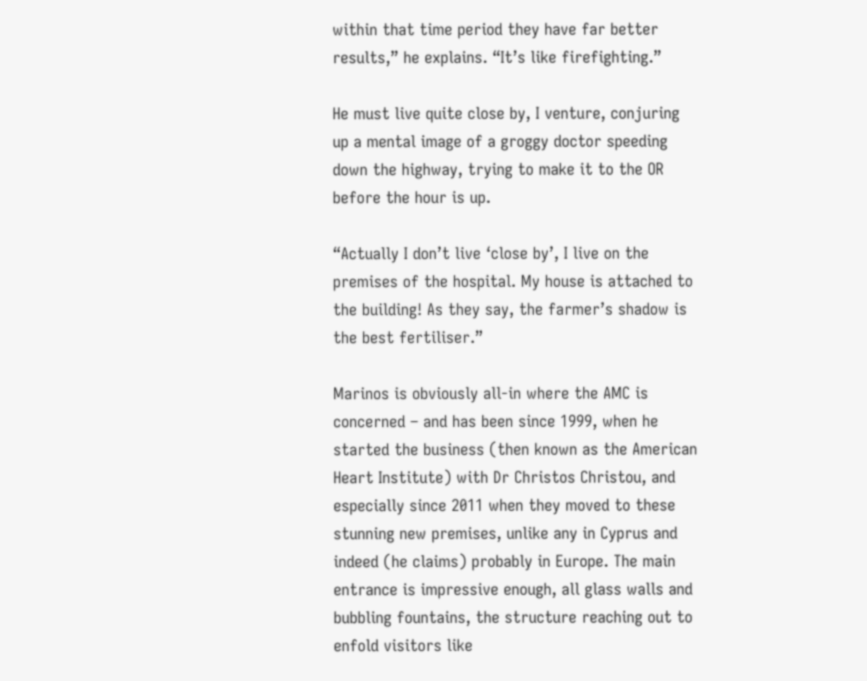within that time period they have far better results,” he explains. “It’s like firefighting.”

He must live quite close by, I venture, conjuring up a mental image of a groggy doctor speeding down the highway, trying to make it to the OR before the hour is up.

“Actually I don’t live ‘close by’, I live on the premises of the hospital. My house is attached to the building! As they say, the farmer’s shadow is the best fertiliser.”

Marinos is obviously all-in where the AMC is concerned – and has been since 1999, when he started the business (then known as the American Heart Institute) with Dr Christos Christou, and especially since 2011 when they moved to these stunning new premises, unlike any in Cyprus and indeed (he claims) probably in Europe. The main entrance is impressive enough, all glass walls and bubbling fountains, the structure reaching out to enfold visitors like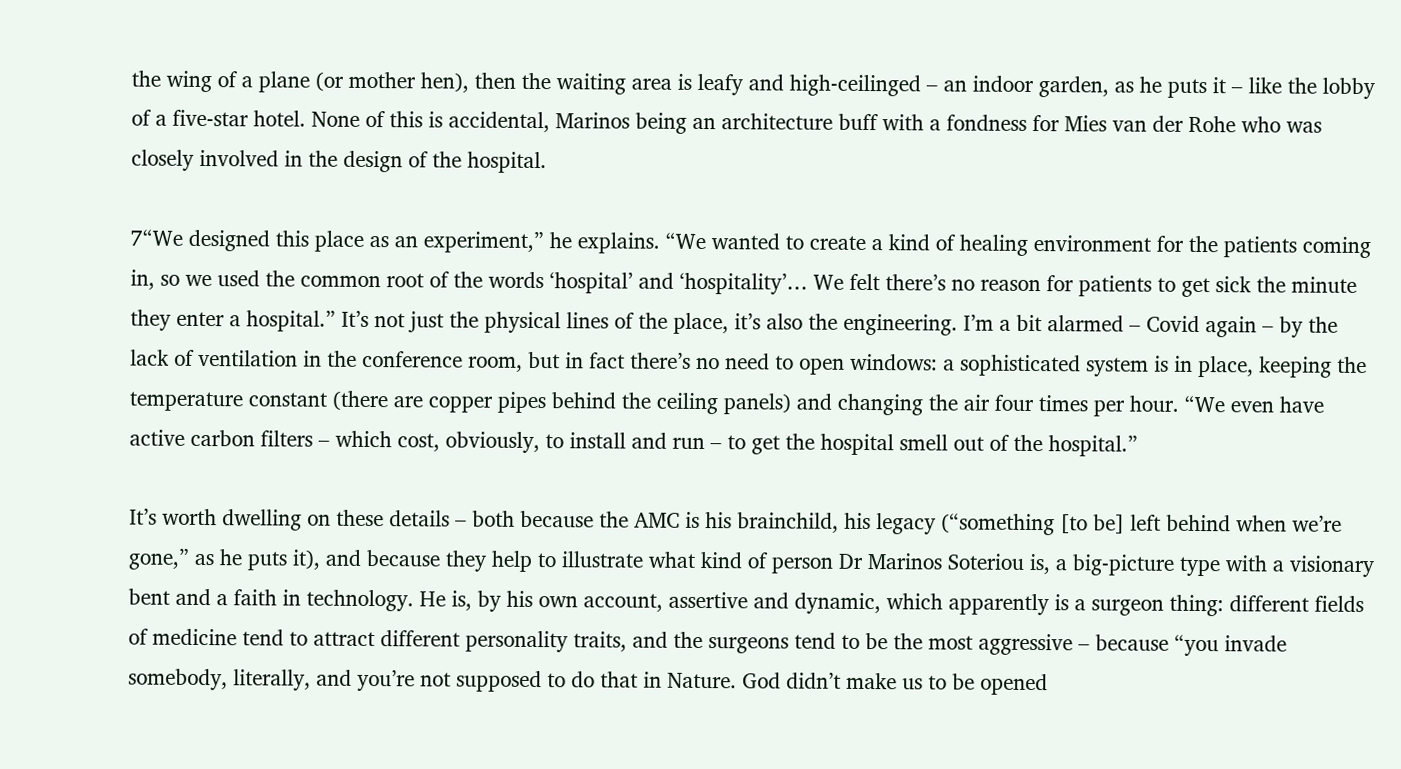the wing of a plane (or mother hen), then the waiting area is leafy and high-ceilinged – an indoor garden, as he puts it – like the lobby of a five-star hotel. None of this is accidental, Marinos being an architecture buff with a fondness for Mies van der Rohe who was closely involved in the design of the hospital.

7“We designed this place as an experiment,” he explains. “We wanted to create a kind of healing environment for the patients coming in, so we used the common root of the words ‘hospital’ and ‘hospitality’… We felt there’s no reason for patients to get sick the minute they enter a hospital.” It’s not just the physical lines of the place, it’s also the engineering. I’m a bit alarmed – Covid again – by the lack of ventilation in the conference room, but in fact there’s no need to open windows: a sophisticated system is in place, keeping the temperature constant (there are copper pipes behind the ceiling panels) and changing the air four times per hour. “We even have active carbon filters – which cost, obviously, to install and run – to get the hospital smell out of the hospital.”

It’s worth dwelling on these details – both because the AMC is his brainchild, his legacy (“something [to be] left behind when we’re gone,” as he puts it), and because they help to illustrate what kind of person Dr Marinos Soteriou is, a big-picture type with a visionary bent and a faith in technology. He is, by his own account, assertive and dynamic, which apparently is a surgeon thing: different fields of medicine tend to attract different personality traits, and the surgeons tend to be the most aggressive – because “you invade somebody, literally, and you’re not supposed to do that in Nature. God didn’t make us to be opened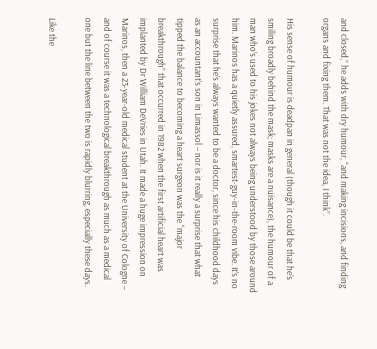and closed,” he adds with dry humour, “and making incisions, and finding organs and fixing them. That was not the idea, I think”.

His sense of humour is deadpan in general (though it could be that he’s smiling broadly behind the mask; masks are a nuisance), the humour of a man who’s used to his jokes not always being understood by those around him. Marinos has a quietly assured, smartest-guy-in-the-room vibe. It’s no surprise that he’s always wanted to be a doctor, since his childhood days as an accountant’s son in Limassol – nor is it really a surprise that what tipped the balance to becoming a heart surgeon was the “major breakthrough” that occurred in 1982 when the first artificial heart was implanted by Dr William DeVries in Utah. It made a huge impression on Marinos, then a 23-year-old medical student at the University of Cologne – and of course it was a technological breakthrough as much as a medical one but the line between the two is rapidly blurring, especially these days.

Like the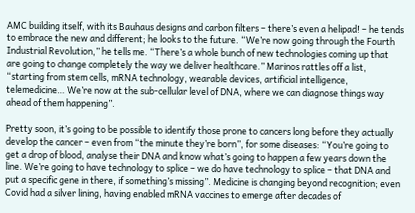AMC building itself, with its Bauhaus designs and carbon filters – there’s even a helipad! – he tends to embrace the new and different; he looks to the future. “We’re now going through the Fourth Industrial Revolution,” he tells me. “There’s a whole bunch of new technologies coming up that are going to change completely the way we deliver healthcare.” Marinos rattles off a list, “starting from stem cells, mRNA technology, wearable devices, artificial intelligence, telemedicine… We’re now at the sub-cellular level of DNA, where we can diagnose things way ahead of them happening”.

Pretty soon, it’s going to be possible to identify those prone to cancers long before they actually develop the cancer – even from “the minute they’re born”, for some diseases: “You’re going to get a drop of blood, analyse their DNA and know what’s going to happen a few years down the line. We’re going to have technology to splice – we do have technology to splice – that DNA and put a specific gene in there, if something’s missing”. Medicine is changing beyond recognition; even Covid had a silver lining, having enabled mRNA vaccines to emerge after decades of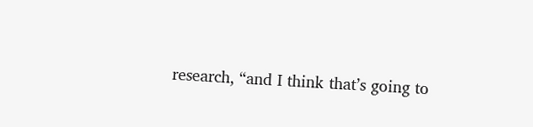research, “and I think that’s going to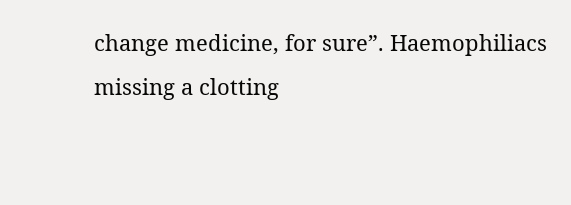change medicine, for sure”. Haemophiliacs missing a clotting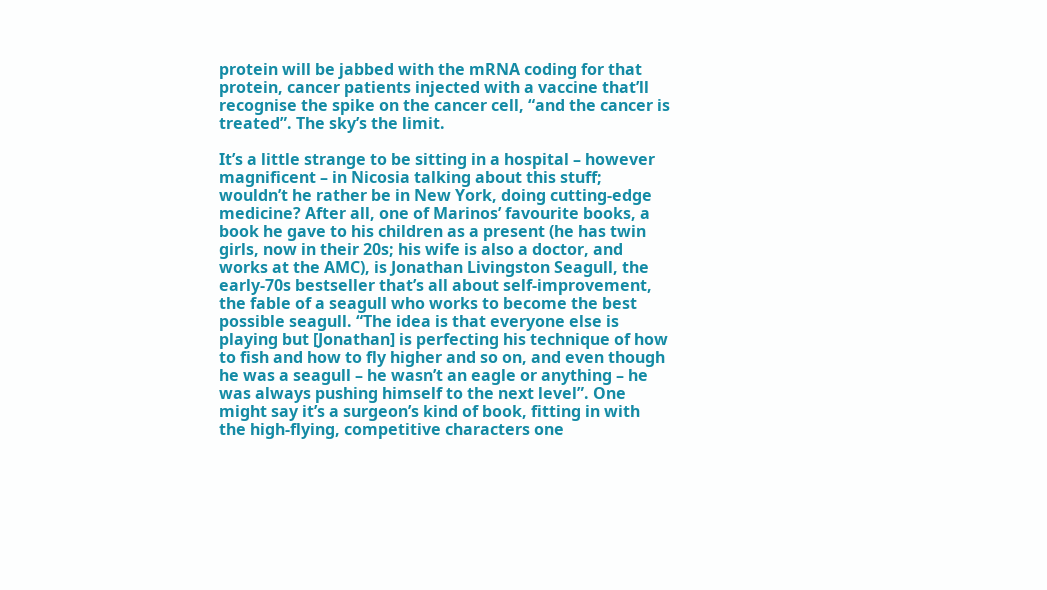protein will be jabbed with the mRNA coding for that protein, cancer patients injected with a vaccine that’ll recognise the spike on the cancer cell, “and the cancer is treated”. The sky’s the limit.

It’s a little strange to be sitting in a hospital – however magnificent – in Nicosia talking about this stuff; wouldn’t he rather be in New York, doing cutting-edge medicine? After all, one of Marinos’ favourite books, a book he gave to his children as a present (he has twin girls, now in their 20s; his wife is also a doctor, and works at the AMC), is Jonathan Livingston Seagull, the early-70s bestseller that’s all about self-improvement, the fable of a seagull who works to become the best possible seagull. “The idea is that everyone else is playing but [Jonathan] is perfecting his technique of how to fish and how to fly higher and so on, and even though he was a seagull – he wasn’t an eagle or anything – he was always pushing himself to the next level”. One might say it’s a surgeon’s kind of book, fitting in with the high-flying, competitive characters one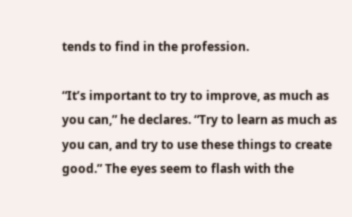tends to find in the profession.

“It’s important to try to improve, as much as you can,” he declares. “Try to learn as much as you can, and try to use these things to create good.” The eyes seem to flash with the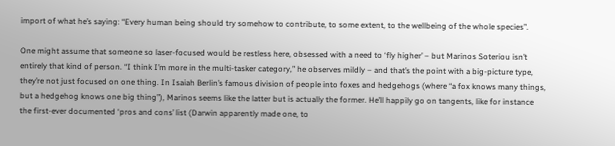import of what he’s saying: “Every human being should try somehow to contribute, to some extent, to the wellbeing of the whole species”.

One might assume that someone so laser-focused would be restless here, obsessed with a need to ‘fly higher’ – but Marinos Soteriou isn’t entirely that kind of person. “I think I’m more in the multi-tasker category,” he observes mildly – and that’s the point with a big-picture type, they’re not just focused on one thing. In Isaiah Berlin’s famous division of people into foxes and hedgehogs (where “a fox knows many things, but a hedgehog knows one big thing”), Marinos seems like the latter but is actually the former. He’ll happily go on tangents, like for instance the first-ever documented ‘pros and cons’ list (Darwin apparently made one, to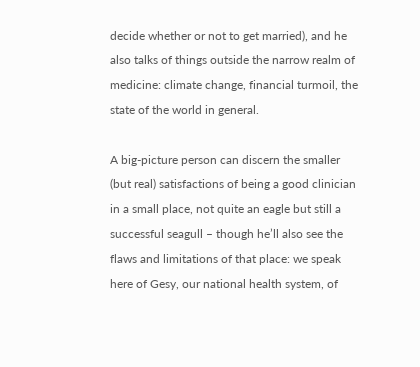decide whether or not to get married), and he also talks of things outside the narrow realm of medicine: climate change, financial turmoil, the state of the world in general.

A big-picture person can discern the smaller (but real) satisfactions of being a good clinician in a small place, not quite an eagle but still a successful seagull – though he’ll also see the flaws and limitations of that place: we speak here of Gesy, our national health system, of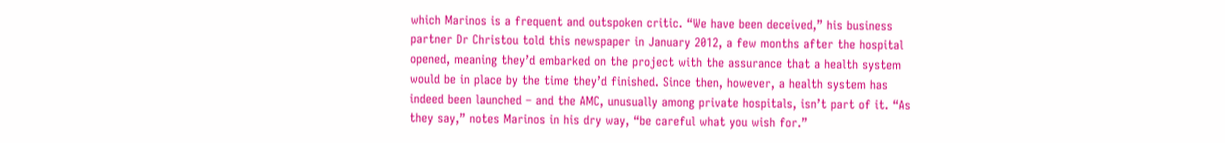which Marinos is a frequent and outspoken critic. “We have been deceived,” his business partner Dr Christou told this newspaper in January 2012, a few months after the hospital opened, meaning they’d embarked on the project with the assurance that a health system would be in place by the time they’d finished. Since then, however, a health system has indeed been launched – and the AMC, unusually among private hospitals, isn’t part of it. “As they say,” notes Marinos in his dry way, “be careful what you wish for.”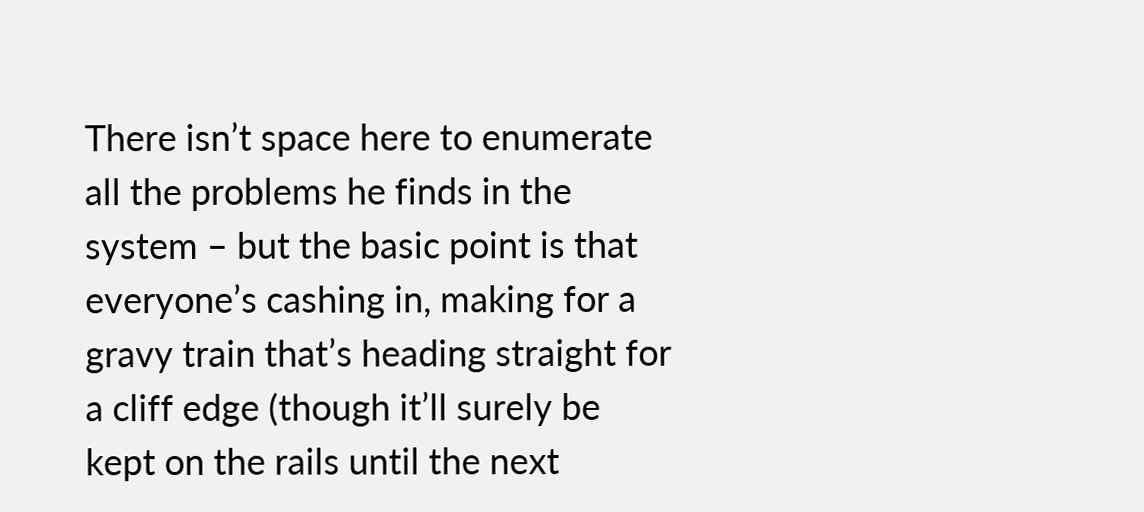There isn’t space here to enumerate all the problems he finds in the system – but the basic point is that everyone’s cashing in, making for a gravy train that’s heading straight for a cliff edge (though it’ll surely be kept on the rails until the next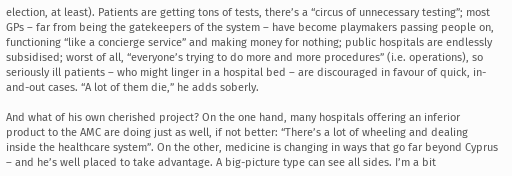election, at least). Patients are getting tons of tests, there’s a “circus of unnecessary testing”; most GPs – far from being the gatekeepers of the system – have become playmakers passing people on, functioning “like a concierge service” and making money for nothing; public hospitals are endlessly subsidised; worst of all, “everyone’s trying to do more and more procedures” (i.e. operations), so seriously ill patients – who might linger in a hospital bed – are discouraged in favour of quick, in-and-out cases. “A lot of them die,” he adds soberly.

And what of his own cherished project? On the one hand, many hospitals offering an inferior product to the AMC are doing just as well, if not better: “There’s a lot of wheeling and dealing inside the healthcare system”. On the other, medicine is changing in ways that go far beyond Cyprus – and he’s well placed to take advantage. A big-picture type can see all sides. I’m a bit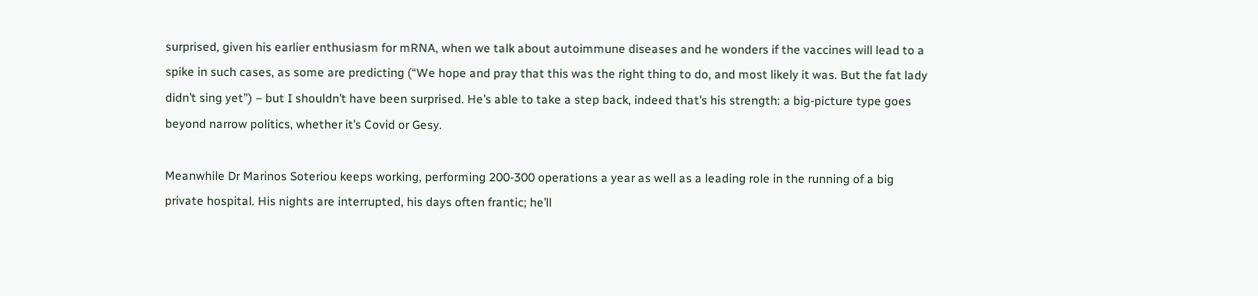surprised, given his earlier enthusiasm for mRNA, when we talk about autoimmune diseases and he wonders if the vaccines will lead to a spike in such cases, as some are predicting (“We hope and pray that this was the right thing to do, and most likely it was. But the fat lady didn’t sing yet”) – but I shouldn’t have been surprised. He’s able to take a step back, indeed that’s his strength: a big-picture type goes beyond narrow politics, whether it’s Covid or Gesy.

Meanwhile Dr Marinos Soteriou keeps working, performing 200-300 operations a year as well as a leading role in the running of a big private hospital. His nights are interrupted, his days often frantic; he’ll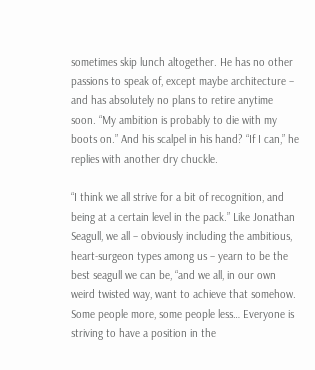sometimes skip lunch altogether. He has no other passions to speak of, except maybe architecture – and has absolutely no plans to retire anytime soon. “My ambition is probably to die with my boots on.” And his scalpel in his hand? “If I can,” he replies with another dry chuckle.

“I think we all strive for a bit of recognition, and being at a certain level in the pack.” Like Jonathan Seagull, we all – obviously including the ambitious, heart-surgeon types among us – yearn to be the best seagull we can be, “and we all, in our own weird twisted way, want to achieve that somehow. Some people more, some people less… Everyone is striving to have a position in the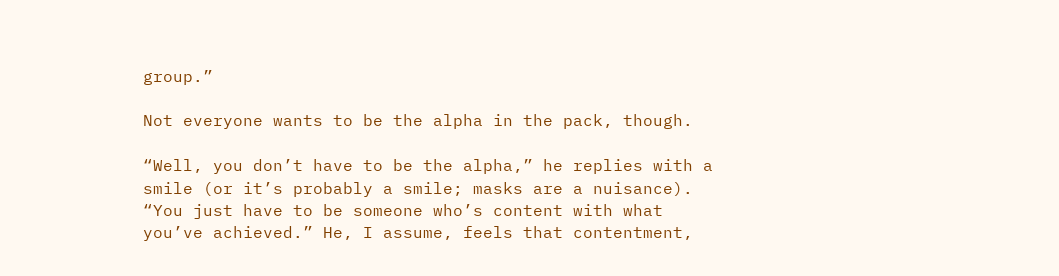group.”

Not everyone wants to be the alpha in the pack, though.

“Well, you don’t have to be the alpha,” he replies with a smile (or it’s probably a smile; masks are a nuisance). “You just have to be someone who’s content with what you’ve achieved.” He, I assume, feels that contentment,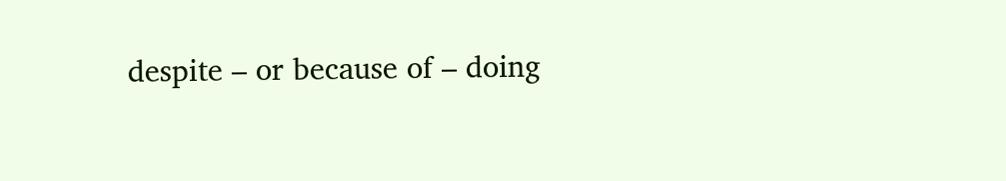despite – or because of – doing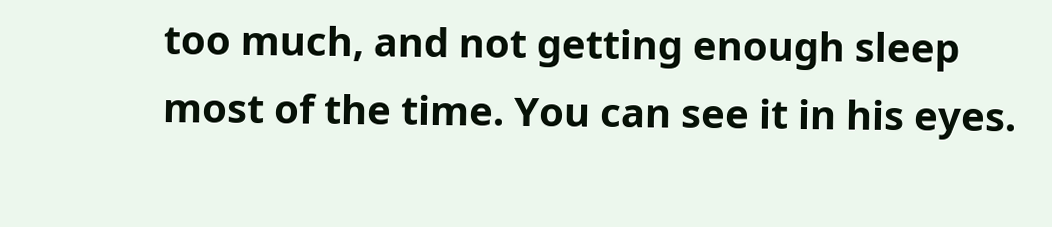too much, and not getting enough sleep most of the time. You can see it in his eyes.